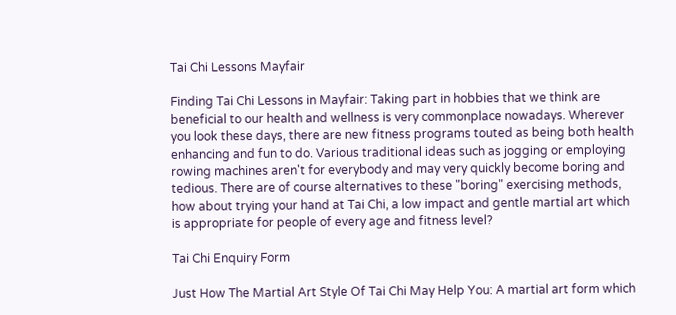Tai Chi Lessons Mayfair

Finding Tai Chi Lessons in Mayfair: Taking part in hobbies that we think are beneficial to our health and wellness is very commonplace nowadays. Wherever you look these days, there are new fitness programs touted as being both health enhancing and fun to do. Various traditional ideas such as jogging or employing rowing machines aren't for everybody and may very quickly become boring and tedious. There are of course alternatives to these "boring" exercising methods, how about trying your hand at Tai Chi, a low impact and gentle martial art which is appropriate for people of every age and fitness level?

Tai Chi Enquiry Form

Just How The Martial Art Style Of Tai Chi May Help You: A martial art form which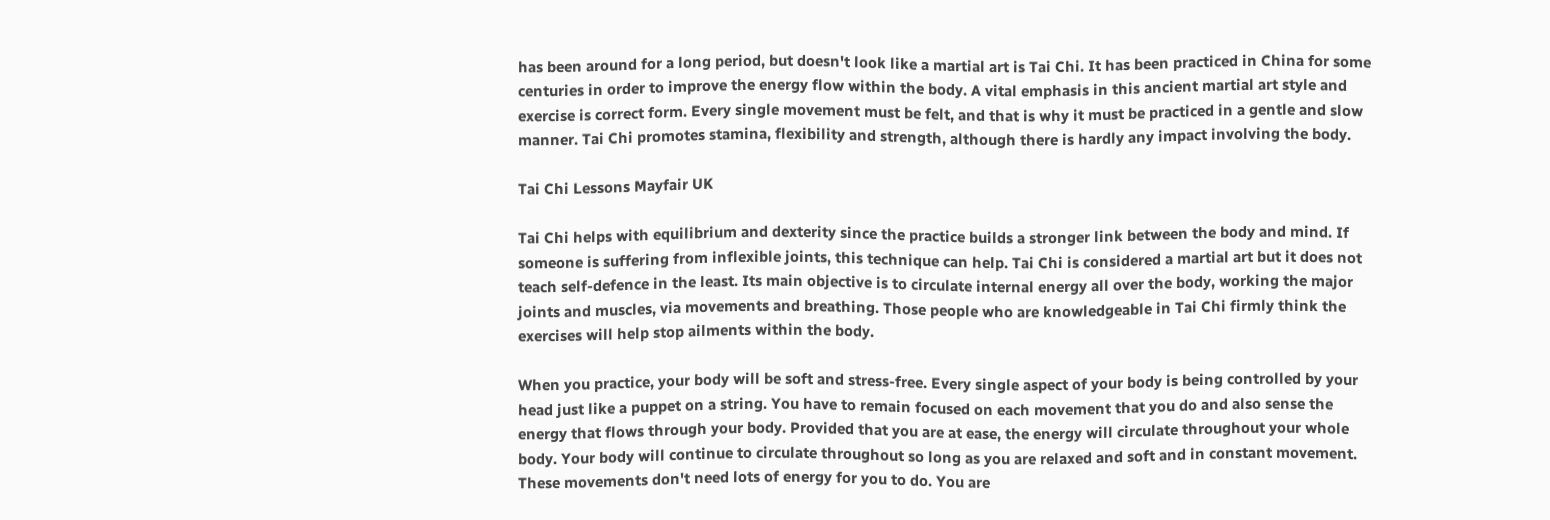has been around for a long period, but doesn't look like a martial art is Tai Chi. It has been practiced in China for some centuries in order to improve the energy flow within the body. A vital emphasis in this ancient martial art style and exercise is correct form. Every single movement must be felt, and that is why it must be practiced in a gentle and slow manner. Tai Chi promotes stamina, flexibility and strength, although there is hardly any impact involving the body.

Tai Chi Lessons Mayfair UK

Tai Chi helps with equilibrium and dexterity since the practice builds a stronger link between the body and mind. If someone is suffering from inflexible joints, this technique can help. Tai Chi is considered a martial art but it does not teach self-defence in the least. Its main objective is to circulate internal energy all over the body, working the major joints and muscles, via movements and breathing. Those people who are knowledgeable in Tai Chi firmly think the exercises will help stop ailments within the body.

When you practice, your body will be soft and stress-free. Every single aspect of your body is being controlled by your head just like a puppet on a string. You have to remain focused on each movement that you do and also sense the energy that flows through your body. Provided that you are at ease, the energy will circulate throughout your whole body. Your body will continue to circulate throughout so long as you are relaxed and soft and in constant movement. These movements don't need lots of energy for you to do. You are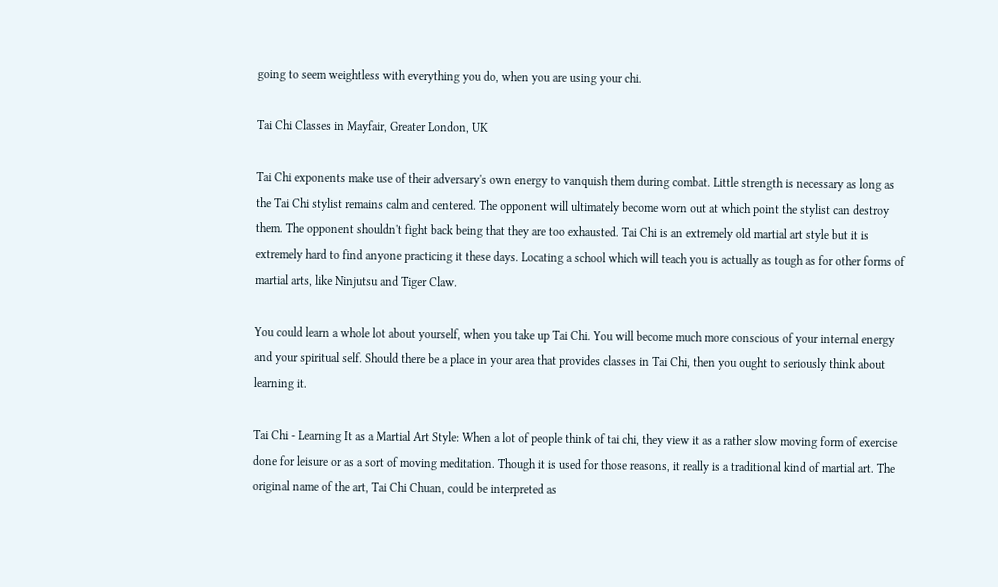going to seem weightless with everything you do, when you are using your chi.

Tai Chi Classes in Mayfair, Greater London, UK

Tai Chi exponents make use of their adversary's own energy to vanquish them during combat. Little strength is necessary as long as the Tai Chi stylist remains calm and centered. The opponent will ultimately become worn out at which point the stylist can destroy them. The opponent shouldn't fight back being that they are too exhausted. Tai Chi is an extremely old martial art style but it is extremely hard to find anyone practicing it these days. Locating a school which will teach you is actually as tough as for other forms of martial arts, like Ninjutsu and Tiger Claw.

You could learn a whole lot about yourself, when you take up Tai Chi. You will become much more conscious of your internal energy and your spiritual self. Should there be a place in your area that provides classes in Tai Chi, then you ought to seriously think about learning it.

Tai Chi - Learning It as a Martial Art Style: When a lot of people think of tai chi, they view it as a rather slow moving form of exercise done for leisure or as a sort of moving meditation. Though it is used for those reasons, it really is a traditional kind of martial art. The original name of the art, Tai Chi Chuan, could be interpreted as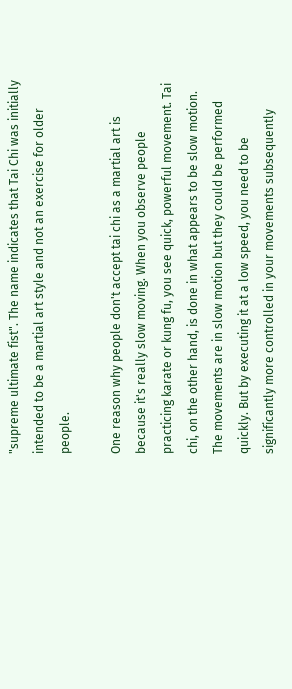"supreme ultimate fist". The name indicates that Tai Chi was initially intended to be a martial art style and not an exercise for older people.

One reason why people don't accept tai chi as a martial art is because it's really slow moving. When you observe people practicing karate or kung fu, you see quick, powerful movement. Tai chi, on the other hand, is done in what appears to be slow motion. The movements are in slow motion but they could be performed quickly. But by executing it at a low speed, you need to be significantly more controlled in your movements subsequently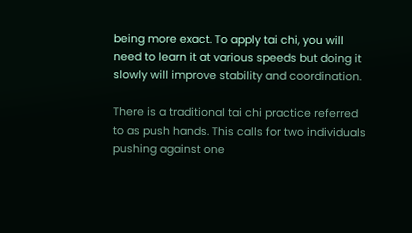being more exact. To apply tai chi, you will need to learn it at various speeds but doing it slowly will improve stability and coordination.

There is a traditional tai chi practice referred to as push hands. This calls for two individuals pushing against one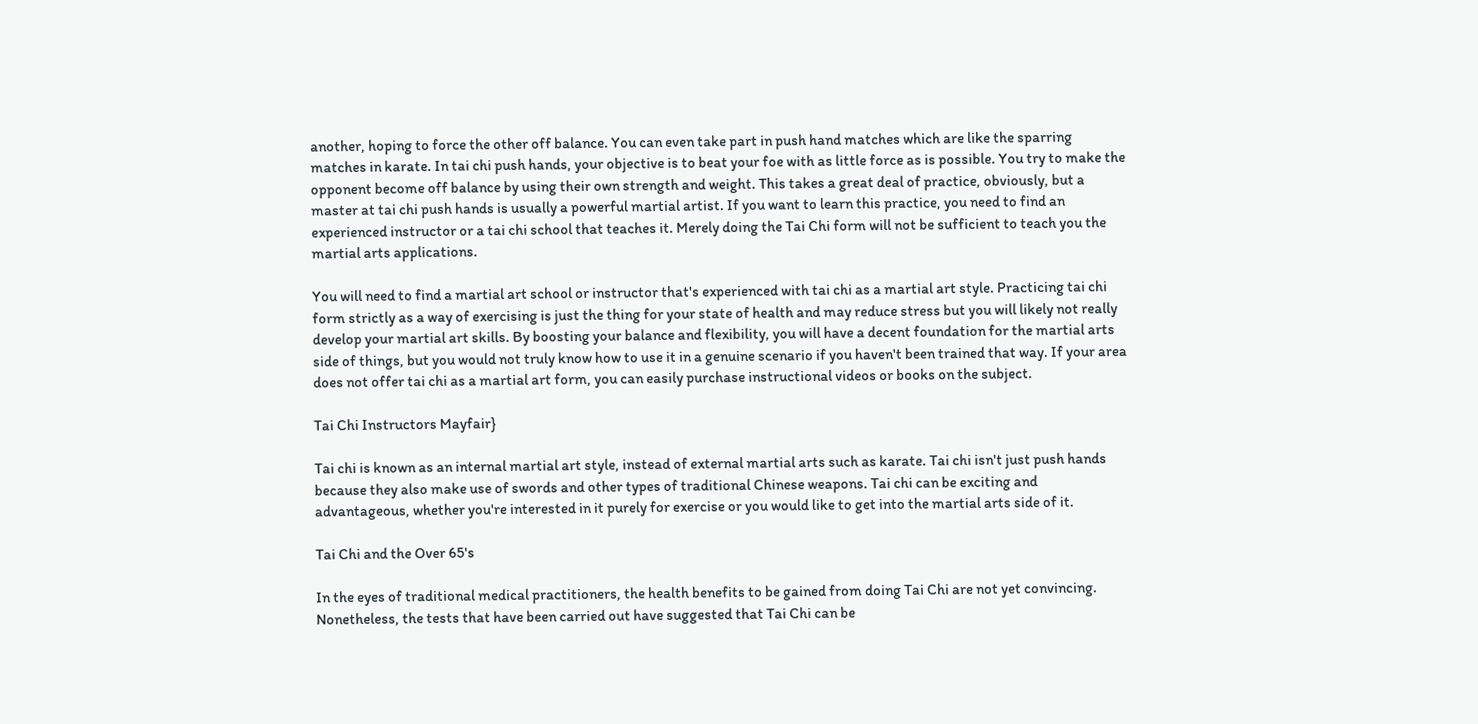another, hoping to force the other off balance. You can even take part in push hand matches which are like the sparring matches in karate. In tai chi push hands, your objective is to beat your foe with as little force as is possible. You try to make the opponent become off balance by using their own strength and weight. This takes a great deal of practice, obviously, but a master at tai chi push hands is usually a powerful martial artist. If you want to learn this practice, you need to find an experienced instructor or a tai chi school that teaches it. Merely doing the Tai Chi form will not be sufficient to teach you the martial arts applications.

You will need to find a martial art school or instructor that's experienced with tai chi as a martial art style. Practicing tai chi form strictly as a way of exercising is just the thing for your state of health and may reduce stress but you will likely not really develop your martial art skills. By boosting your balance and flexibility, you will have a decent foundation for the martial arts side of things, but you would not truly know how to use it in a genuine scenario if you haven't been trained that way. If your area does not offer tai chi as a martial art form, you can easily purchase instructional videos or books on the subject.

Tai Chi Instructors Mayfair}

Tai chi is known as an internal martial art style, instead of external martial arts such as karate. Tai chi isn't just push hands because they also make use of swords and other types of traditional Chinese weapons. Tai chi can be exciting and advantageous, whether you're interested in it purely for exercise or you would like to get into the martial arts side of it.

Tai Chi and the Over 65's

In the eyes of traditional medical practitioners, the health benefits to be gained from doing Tai Chi are not yet convincing. Nonetheless, the tests that have been carried out have suggested that Tai Chi can be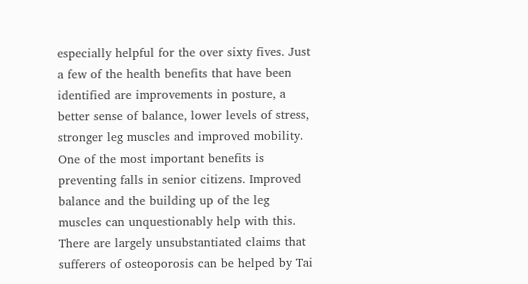especially helpful for the over sixty fives. Just a few of the health benefits that have been identified are improvements in posture, a better sense of balance, lower levels of stress, stronger leg muscles and improved mobility. One of the most important benefits is preventing falls in senior citizens. Improved balance and the building up of the leg muscles can unquestionably help with this. There are largely unsubstantiated claims that sufferers of osteoporosis can be helped by Tai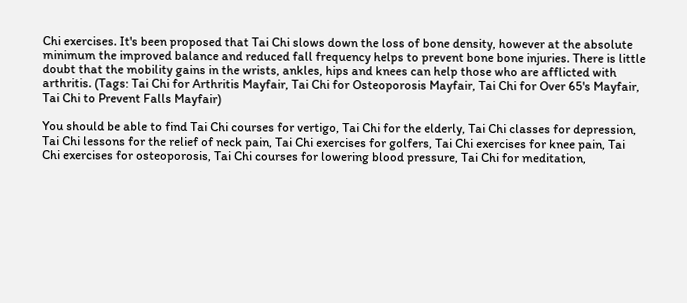Chi exercises. It's been proposed that Tai Chi slows down the loss of bone density, however at the absolute minimum the improved balance and reduced fall frequency helps to prevent bone bone injuries. There is little doubt that the mobility gains in the wrists, ankles, hips and knees can help those who are afflicted with arthritis. (Tags: Tai Chi for Arthritis Mayfair, Tai Chi for Osteoporosis Mayfair, Tai Chi for Over 65's Mayfair, Tai Chi to Prevent Falls Mayfair)

You should be able to find Tai Chi courses for vertigo, Tai Chi for the elderly, Tai Chi classes for depression, Tai Chi lessons for the relief of neck pain, Tai Chi exercises for golfers, Tai Chi exercises for knee pain, Tai Chi exercises for osteoporosis, Tai Chi courses for lowering blood pressure, Tai Chi for meditation,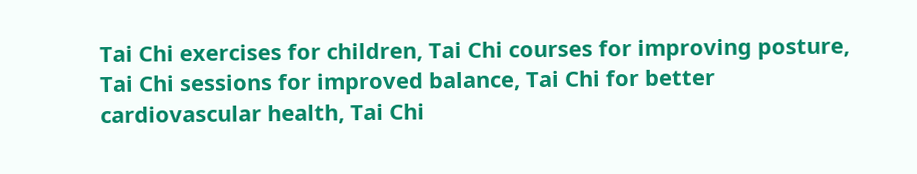Tai Chi exercises for children, Tai Chi courses for improving posture, Tai Chi sessions for improved balance, Tai Chi for better cardiovascular health, Tai Chi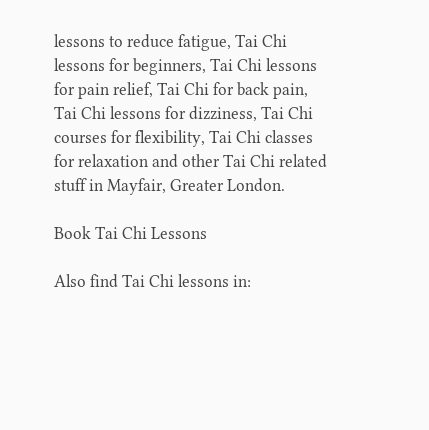lessons to reduce fatigue, Tai Chi lessons for beginners, Tai Chi lessons for pain relief, Tai Chi for back pain, Tai Chi lessons for dizziness, Tai Chi courses for flexibility, Tai Chi classes for relaxation and other Tai Chi related stuff in Mayfair, Greater London.

Book Tai Chi Lessons

Also find Tai Chi lessons in: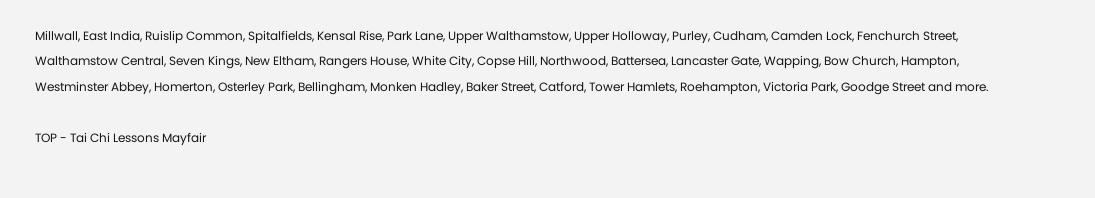Millwall, East India, Ruislip Common, Spitalfields, Kensal Rise, Park Lane, Upper Walthamstow, Upper Holloway, Purley, Cudham, Camden Lock, Fenchurch Street, Walthamstow Central, Seven Kings, New Eltham, Rangers House, White City, Copse Hill, Northwood, Battersea, Lancaster Gate, Wapping, Bow Church, Hampton, Westminster Abbey, Homerton, Osterley Park, Bellingham, Monken Hadley, Baker Street, Catford, Tower Hamlets, Roehampton, Victoria Park, Goodge Street and more.

TOP - Tai Chi Lessons Mayfair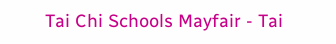Tai Chi Schools Mayfair - Tai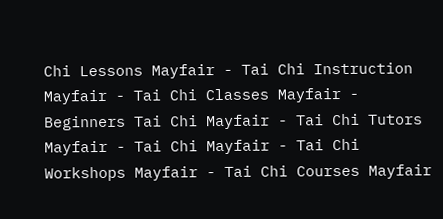Chi Lessons Mayfair - Tai Chi Instruction Mayfair - Tai Chi Classes Mayfair - Beginners Tai Chi Mayfair - Tai Chi Tutors Mayfair - Tai Chi Mayfair - Tai Chi Workshops Mayfair - Tai Chi Courses Mayfair